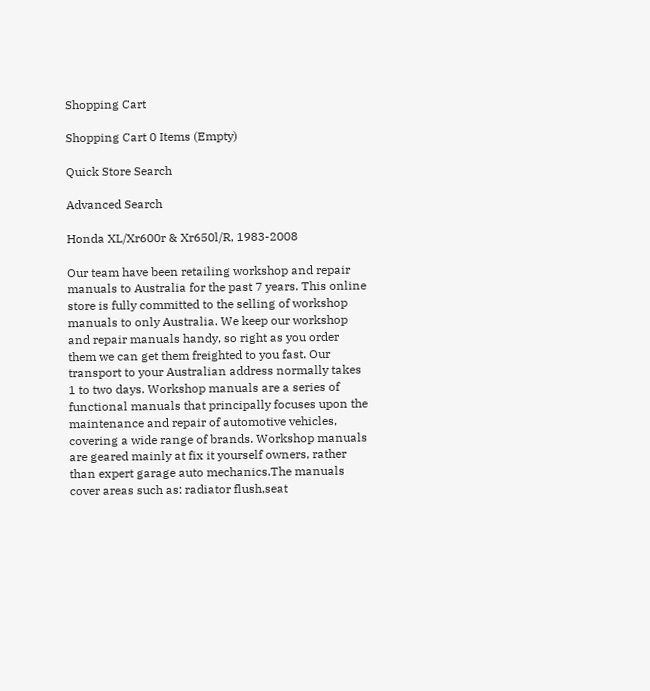Shopping Cart

Shopping Cart 0 Items (Empty)

Quick Store Search

Advanced Search

Honda XL/Xr600r & Xr650l/R, 1983-2008

Our team have been retailing workshop and repair manuals to Australia for the past 7 years. This online store is fully committed to the selling of workshop manuals to only Australia. We keep our workshop and repair manuals handy, so right as you order them we can get them freighted to you fast. Our transport to your Australian address normally takes 1 to two days. Workshop manuals are a series of functional manuals that principally focuses upon the maintenance and repair of automotive vehicles, covering a wide range of brands. Workshop manuals are geared mainly at fix it yourself owners, rather than expert garage auto mechanics.The manuals cover areas such as: radiator flush,seat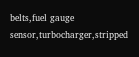belts,fuel gauge sensor,turbocharger,stripped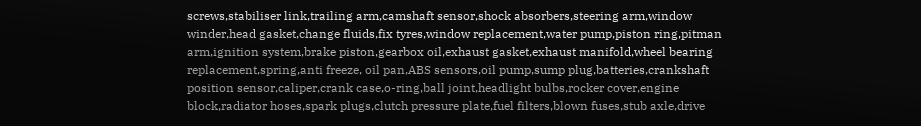screws,stabiliser link,trailing arm,camshaft sensor,shock absorbers,steering arm,window winder,head gasket,change fluids,fix tyres,window replacement,water pump,piston ring,pitman arm,ignition system,brake piston,gearbox oil,exhaust gasket,exhaust manifold,wheel bearing replacement,spring,anti freeze, oil pan,ABS sensors,oil pump,sump plug,batteries,crankshaft position sensor,caliper,crank case,o-ring,ball joint,headlight bulbs,rocker cover,engine block,radiator hoses,spark plugs,clutch pressure plate,fuel filters,blown fuses,stub axle,drive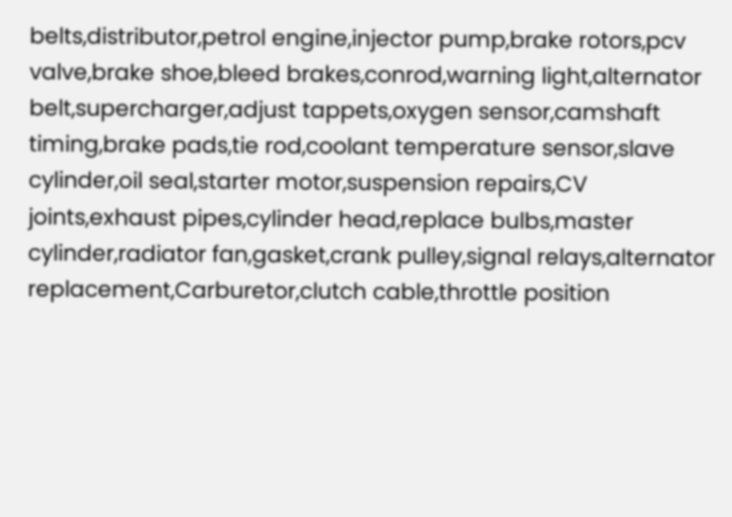belts,distributor,petrol engine,injector pump,brake rotors,pcv valve,brake shoe,bleed brakes,conrod,warning light,alternator belt,supercharger,adjust tappets,oxygen sensor,camshaft timing,brake pads,tie rod,coolant temperature sensor,slave cylinder,oil seal,starter motor,suspension repairs,CV joints,exhaust pipes,cylinder head,replace bulbs,master cylinder,radiator fan,gasket,crank pulley,signal relays,alternator replacement,Carburetor,clutch cable,throttle position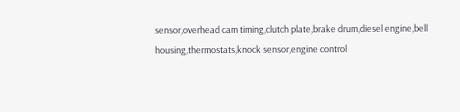sensor,overhead cam timing,clutch plate,brake drum,diesel engine,bell housing,thermostats,knock sensor,engine control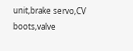unit,brake servo,CV boots,valve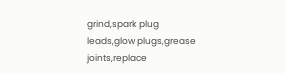grind,spark plug leads,glow plugs,grease joints,replace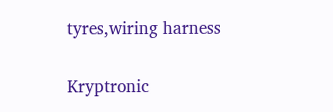tyres,wiring harness

Kryptronic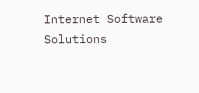Internet Software Solutions